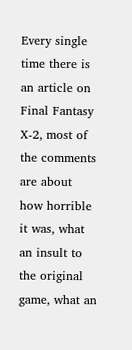Every single time there is an article on Final Fantasy X-2, most of the comments are about how horrible it was, what an insult to the original game, what an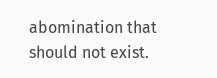abomination that should not exist.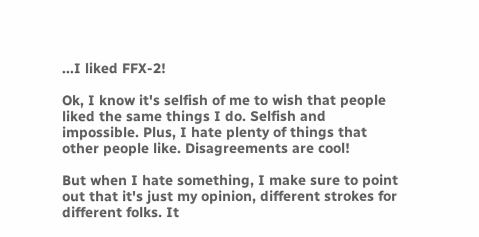...I liked FFX-2!

Ok, I know it's selfish of me to wish that people liked the same things I do. Selfish and impossible. Plus, I hate plenty of things that other people like. Disagreements are cool!

But when I hate something, I make sure to point out that it's just my opinion, different strokes for different folks. It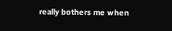really bothers me when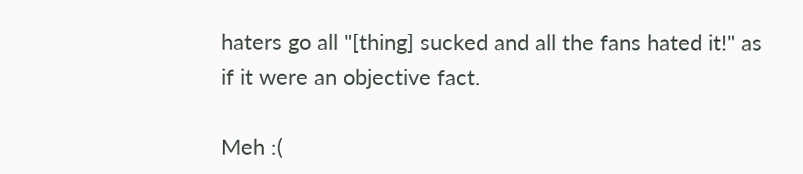haters go all "[thing] sucked and all the fans hated it!" as if it were an objective fact.

Meh :(